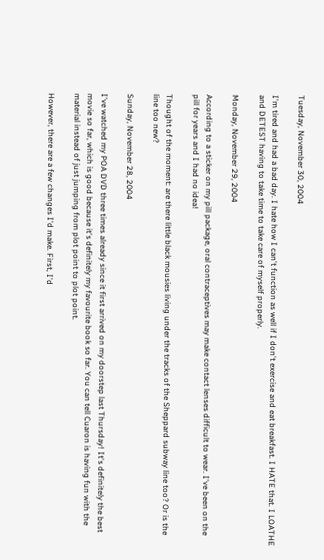Tuesday, November 30, 2004

I'm tired and had a bad day. I hate how I can't function as well if I don't exercise and eat breakfast. I HATE that. I LOATHE and DETEST having to take time to take care of myself properly.

Monday, November 29, 2004

According to a sticker on my pill package, oral contraceptives may make contact lenses difficult to wear. I've been on the pill for years and I had no idea!

Thought of the moment: are there little black mousies living under the tracks of the Sheppard subway line too? Or is the line too new?

Sunday, November 28, 2004

I've watched my POA DVD three times already since it first arrived on my doorstep last Thursday! It's definitely the best movie so far, which is good because it's definitely my favourite book so far. You can tell Cuaron is having fun with the material instead of just jumping from plot point to plot point.

However, there are a few changes I'd make. First, I'd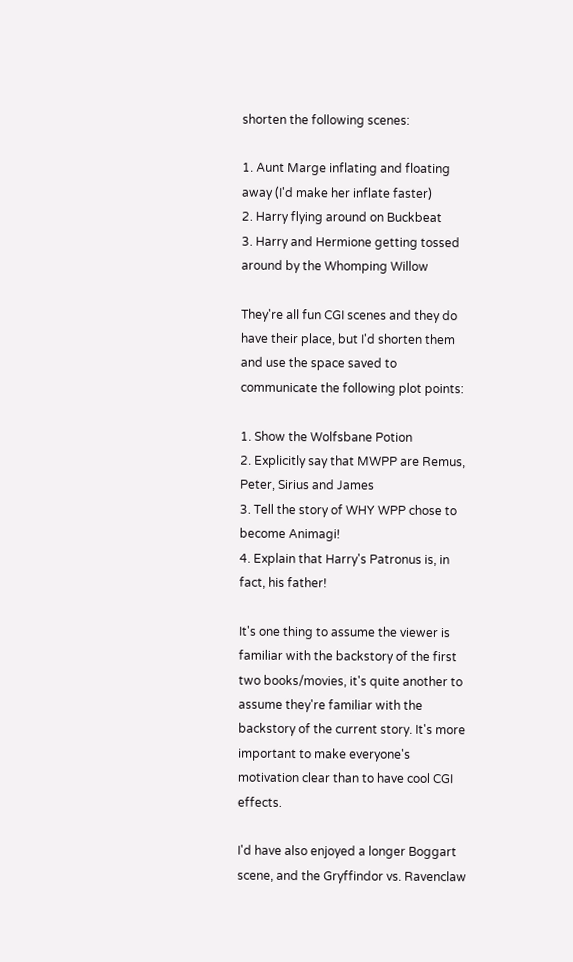shorten the following scenes:

1. Aunt Marge inflating and floating away (I'd make her inflate faster)
2. Harry flying around on Buckbeat
3. Harry and Hermione getting tossed around by the Whomping Willow

They're all fun CGI scenes and they do have their place, but I'd shorten them and use the space saved to communicate the following plot points:

1. Show the Wolfsbane Potion
2. Explicitly say that MWPP are Remus, Peter, Sirius and James
3. Tell the story of WHY WPP chose to become Animagi!
4. Explain that Harry's Patronus is, in fact, his father!

It's one thing to assume the viewer is familiar with the backstory of the first two books/movies, it's quite another to assume they're familiar with the backstory of the current story. It's more important to make everyone's motivation clear than to have cool CGI effects.

I'd have also enjoyed a longer Boggart scene, and the Gryffindor vs. Ravenclaw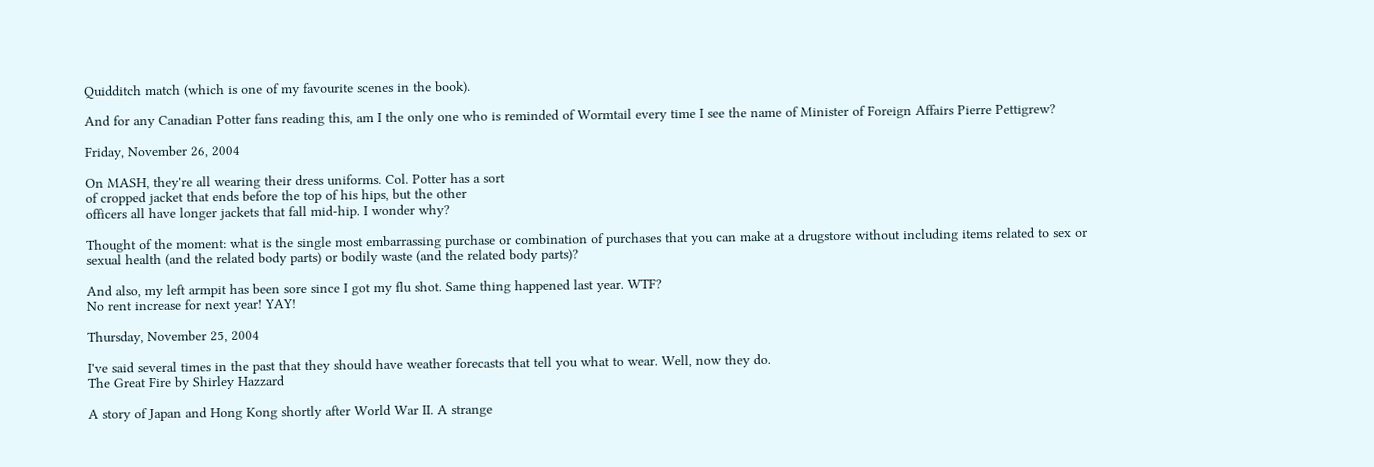Quidditch match (which is one of my favourite scenes in the book).

And for any Canadian Potter fans reading this, am I the only one who is reminded of Wormtail every time I see the name of Minister of Foreign Affairs Pierre Pettigrew?

Friday, November 26, 2004

On MASH, they're all wearing their dress uniforms. Col. Potter has a sort
of cropped jacket that ends before the top of his hips, but the other
officers all have longer jackets that fall mid-hip. I wonder why?

Thought of the moment: what is the single most embarrassing purchase or combination of purchases that you can make at a drugstore without including items related to sex or sexual health (and the related body parts) or bodily waste (and the related body parts)?

And also, my left armpit has been sore since I got my flu shot. Same thing happened last year. WTF?
No rent increase for next year! YAY!

Thursday, November 25, 2004

I've said several times in the past that they should have weather forecasts that tell you what to wear. Well, now they do.
The Great Fire by Shirley Hazzard

A story of Japan and Hong Kong shortly after World War II. A strange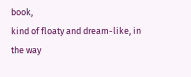book,
kind of floaty and dream-like, in the way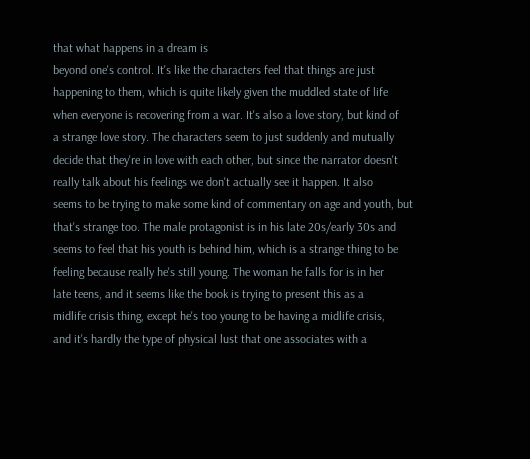that what happens in a dream is
beyond one's control. It's like the characters feel that things are just
happening to them, which is quite likely given the muddled state of life
when everyone is recovering from a war. It's also a love story, but kind of
a strange love story. The characters seem to just suddenly and mutually
decide that they're in love with each other, but since the narrator doesn't
really talk about his feelings we don't actually see it happen. It also
seems to be trying to make some kind of commentary on age and youth, but
that's strange too. The male protagonist is in his late 20s/early 30s and
seems to feel that his youth is behind him, which is a strange thing to be
feeling because really he's still young. The woman he falls for is in her
late teens, and it seems like the book is trying to present this as a
midlife crisis thing, except he's too young to be having a midlife crisis,
and it's hardly the type of physical lust that one associates with a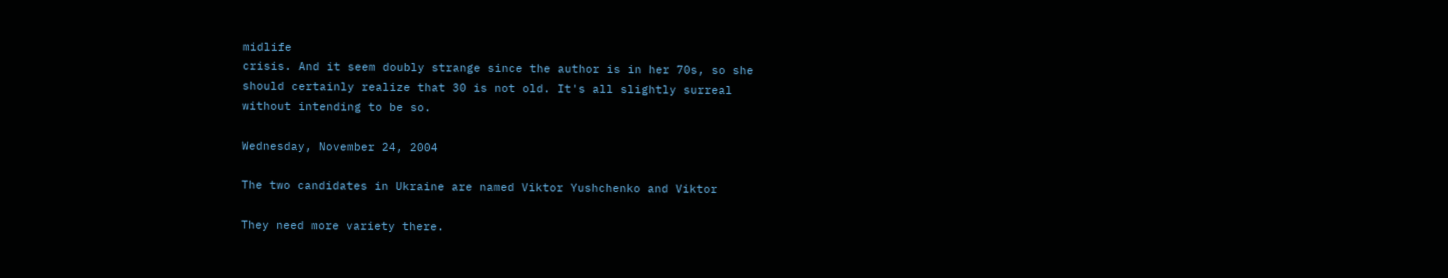midlife
crisis. And it seem doubly strange since the author is in her 70s, so she
should certainly realize that 30 is not old. It's all slightly surreal
without intending to be so.

Wednesday, November 24, 2004

The two candidates in Ukraine are named Viktor Yushchenko and Viktor

They need more variety there.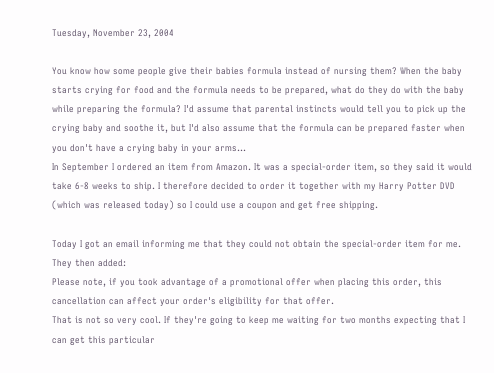Tuesday, November 23, 2004

You know how some people give their babies formula instead of nursing them? When the baby starts crying for food and the formula needs to be prepared, what do they do with the baby while preparing the formula? I'd assume that parental instincts would tell you to pick up the crying baby and soothe it, but I'd also assume that the formula can be prepared faster when you don't have a crying baby in your arms...
In September I ordered an item from Amazon. It was a special-order item, so they said it would take 6-8 weeks to ship. I therefore decided to order it together with my Harry Potter DVD (which was released today) so I could use a coupon and get free shipping.

Today I got an email informing me that they could not obtain the special-order item for me. They then added:
Please note, if you took advantage of a promotional offer when placing this order, this cancellation can affect your order's eligibility for that offer.
That is not so very cool. If they're going to keep me waiting for two months expecting that I can get this particular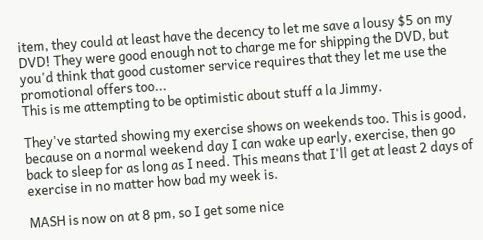item, they could at least have the decency to let me save a lousy $5 on my DVD! They were good enough not to charge me for shipping the DVD, but you'd think that good customer service requires that they let me use the promotional offers too...
This is me attempting to be optimistic about stuff a la Jimmy.

They've started showing my exercise shows on weekends too. This is good, because on a normal weekend day I can wake up early, exercise, then go back to sleep for as long as I need. This means that I'll get at least 2 days of exercise in no matter how bad my week is.

MASH is now on at 8 pm, so I get some nice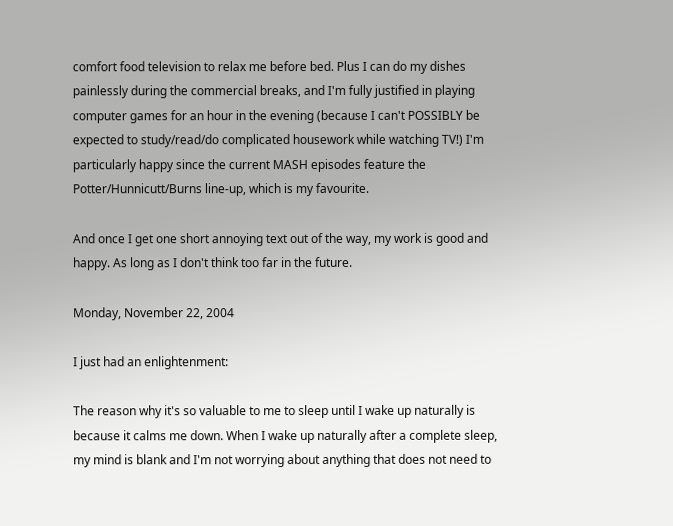comfort food television to relax me before bed. Plus I can do my dishes painlessly during the commercial breaks, and I'm fully justified in playing computer games for an hour in the evening (because I can't POSSIBLY be expected to study/read/do complicated housework while watching TV!) I'm particularly happy since the current MASH episodes feature the Potter/Hunnicutt/Burns line-up, which is my favourite.

And once I get one short annoying text out of the way, my work is good and happy. As long as I don't think too far in the future.

Monday, November 22, 2004

I just had an enlightenment:

The reason why it's so valuable to me to sleep until I wake up naturally is because it calms me down. When I wake up naturally after a complete sleep, my mind is blank and I'm not worrying about anything that does not need to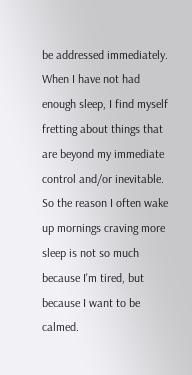be addressed immediately. When I have not had enough sleep, I find myself fretting about things that are beyond my immediate control and/or inevitable. So the reason I often wake up mornings craving more sleep is not so much because I'm tired, but because I want to be calmed.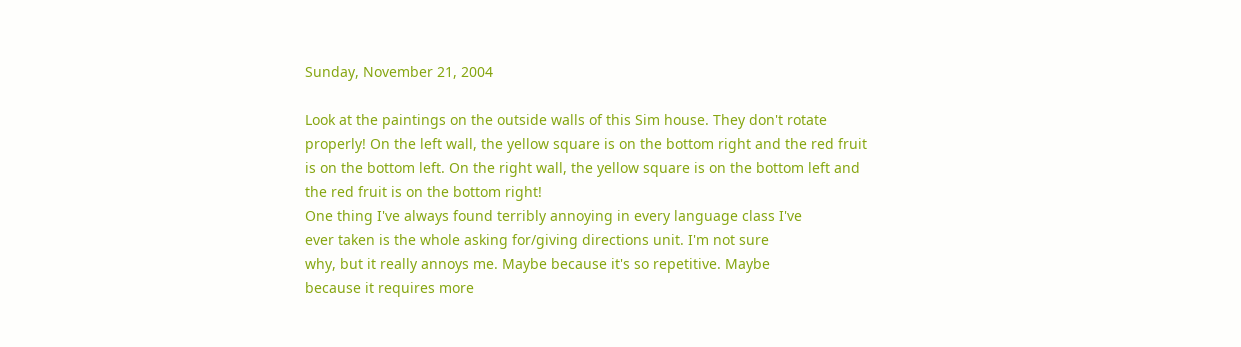Sunday, November 21, 2004

Look at the paintings on the outside walls of this Sim house. They don't rotate properly! On the left wall, the yellow square is on the bottom right and the red fruit is on the bottom left. On the right wall, the yellow square is on the bottom left and the red fruit is on the bottom right!
One thing I've always found terribly annoying in every language class I've
ever taken is the whole asking for/giving directions unit. I'm not sure
why, but it really annoys me. Maybe because it's so repetitive. Maybe
because it requires more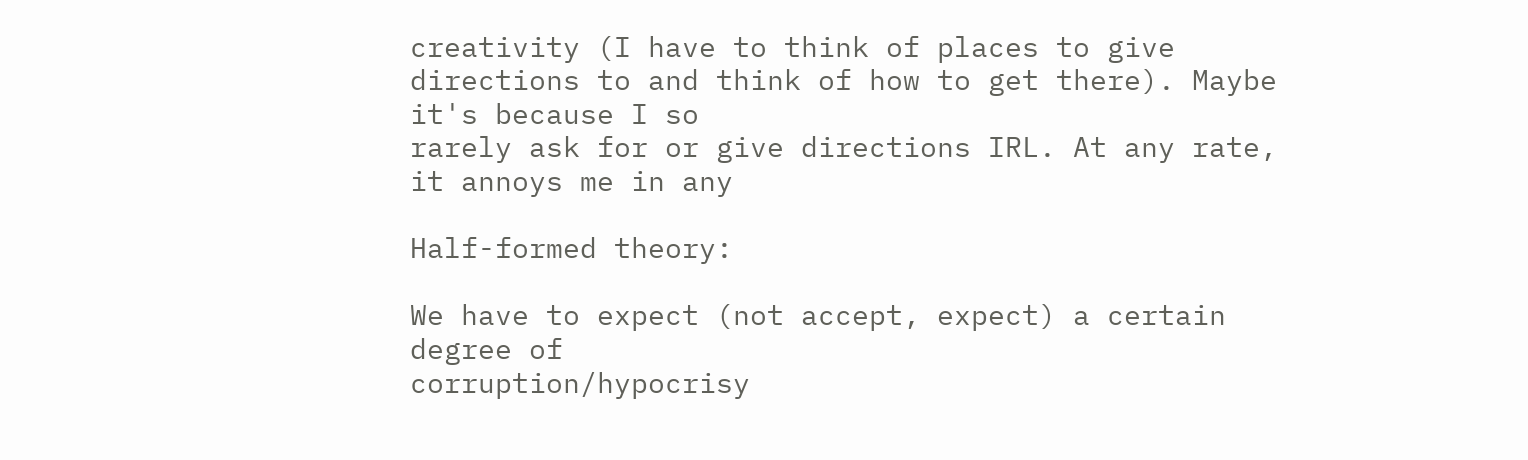creativity (I have to think of places to give
directions to and think of how to get there). Maybe it's because I so
rarely ask for or give directions IRL. At any rate, it annoys me in any

Half-formed theory:

We have to expect (not accept, expect) a certain degree of
corruption/hypocrisy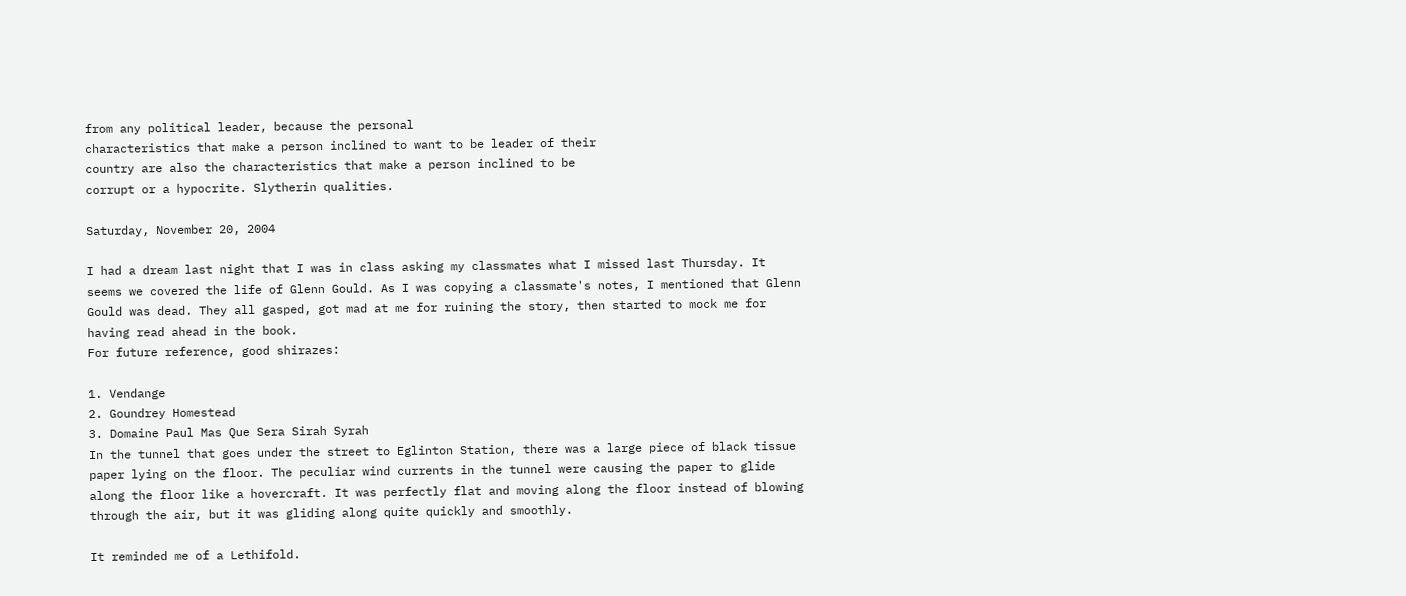from any political leader, because the personal
characteristics that make a person inclined to want to be leader of their
country are also the characteristics that make a person inclined to be
corrupt or a hypocrite. Slytherin qualities.

Saturday, November 20, 2004

I had a dream last night that I was in class asking my classmates what I missed last Thursday. It seems we covered the life of Glenn Gould. As I was copying a classmate's notes, I mentioned that Glenn Gould was dead. They all gasped, got mad at me for ruining the story, then started to mock me for having read ahead in the book.
For future reference, good shirazes:

1. Vendange
2. Goundrey Homestead
3. Domaine Paul Mas Que Sera Sirah Syrah
In the tunnel that goes under the street to Eglinton Station, there was a large piece of black tissue paper lying on the floor. The peculiar wind currents in the tunnel were causing the paper to glide along the floor like a hovercraft. It was perfectly flat and moving along the floor instead of blowing through the air, but it was gliding along quite quickly and smoothly.

It reminded me of a Lethifold.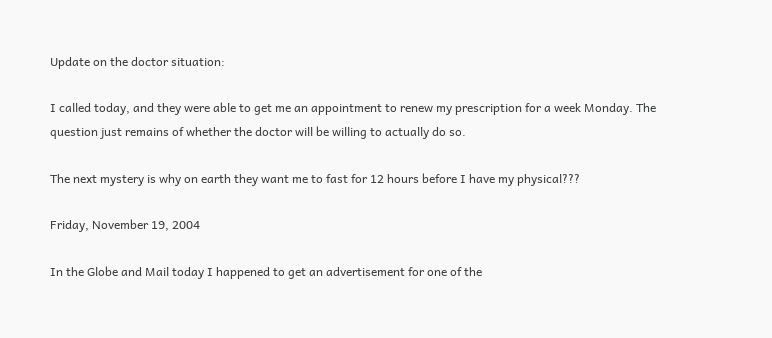Update on the doctor situation:

I called today, and they were able to get me an appointment to renew my prescription for a week Monday. The question just remains of whether the doctor will be willing to actually do so.

The next mystery is why on earth they want me to fast for 12 hours before I have my physical???

Friday, November 19, 2004

In the Globe and Mail today I happened to get an advertisement for one of the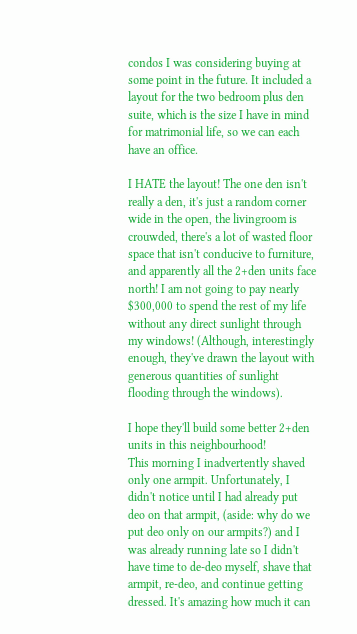condos I was considering buying at some point in the future. It included a layout for the two bedroom plus den suite, which is the size I have in mind for matrimonial life, so we can each have an office.

I HATE the layout! The one den isn't really a den, it's just a random corner wide in the open, the livingroom is crouwded, there's a lot of wasted floor space that isn't conducive to furniture, and apparently all the 2+den units face north! I am not going to pay nearly $300,000 to spend the rest of my life without any direct sunlight through my windows! (Although, interestingly enough, they've drawn the layout with generous quantities of sunlight flooding through the windows).

I hope they'll build some better 2+den units in this neighbourhood!
This morning I inadvertently shaved only one armpit. Unfortunately, I didn't notice until I had already put deo on that armpit, (aside: why do we put deo only on our armpits?) and I was already running late so I didn't have time to de-deo myself, shave that armpit, re-deo, and continue getting dressed. It's amazing how much it can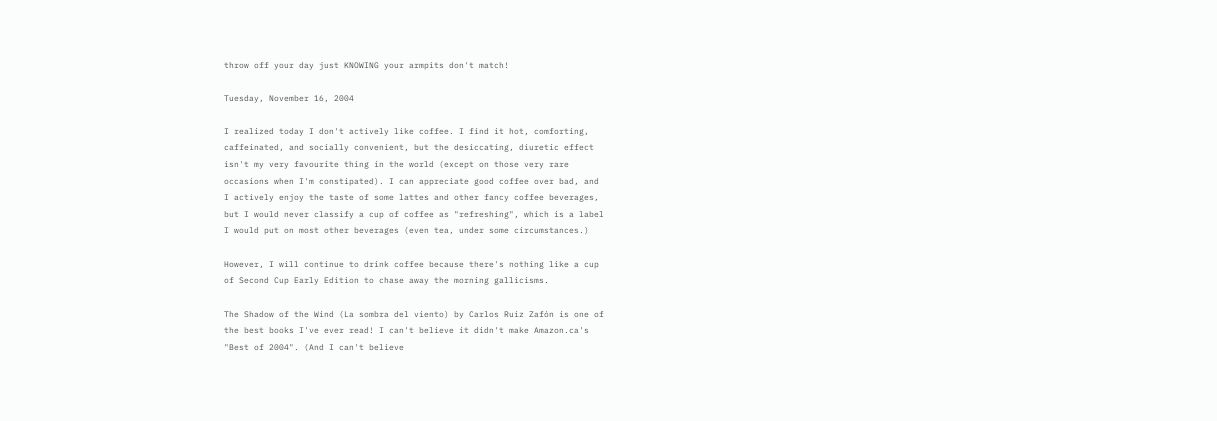throw off your day just KNOWING your armpits don't match!

Tuesday, November 16, 2004

I realized today I don't actively like coffee. I find it hot, comforting,
caffeinated, and socially convenient, but the desiccating, diuretic effect
isn't my very favourite thing in the world (except on those very rare
occasions when I'm constipated). I can appreciate good coffee over bad, and
I actively enjoy the taste of some lattes and other fancy coffee beverages,
but I would never classify a cup of coffee as "refreshing", which is a label
I would put on most other beverages (even tea, under some circumstances.)

However, I will continue to drink coffee because there's nothing like a cup
of Second Cup Early Edition to chase away the morning gallicisms.

The Shadow of the Wind (La sombra del viento) by Carlos Ruiz Zafón is one of
the best books I've ever read! I can't believe it didn't make Amazon.ca's
"Best of 2004". (And I can't believe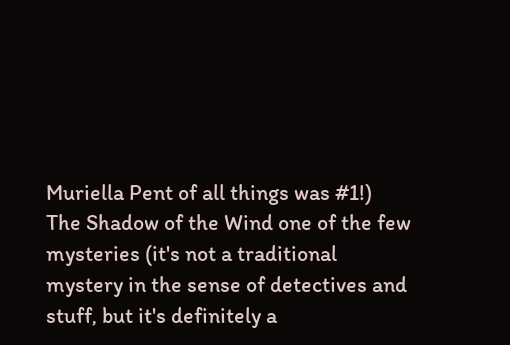Muriella Pent of all things was #1!)
The Shadow of the Wind one of the few mysteries (it's not a traditional
mystery in the sense of detectives and stuff, but it's definitely a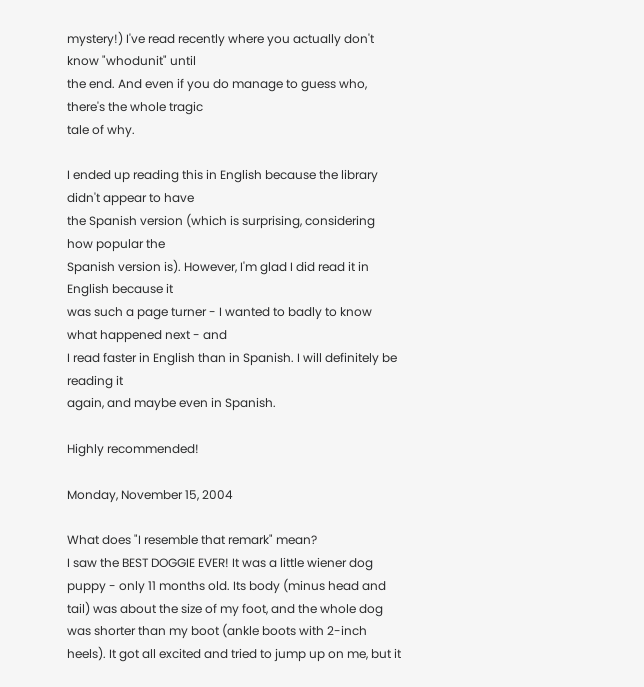mystery!) I've read recently where you actually don't know "whodunit" until
the end. And even if you do manage to guess who, there's the whole tragic
tale of why.

I ended up reading this in English because the library didn't appear to have
the Spanish version (which is surprising, considering how popular the
Spanish version is). However, I'm glad I did read it in English because it
was such a page turner - I wanted to badly to know what happened next - and
I read faster in English than in Spanish. I will definitely be reading it
again, and maybe even in Spanish.

Highly recommended!

Monday, November 15, 2004

What does "I resemble that remark" mean?
I saw the BEST DOGGIE EVER! It was a little wiener dog puppy - only 11 months old. Its body (minus head and tail) was about the size of my foot, and the whole dog was shorter than my boot (ankle boots with 2-inch heels). It got all excited and tried to jump up on me, but it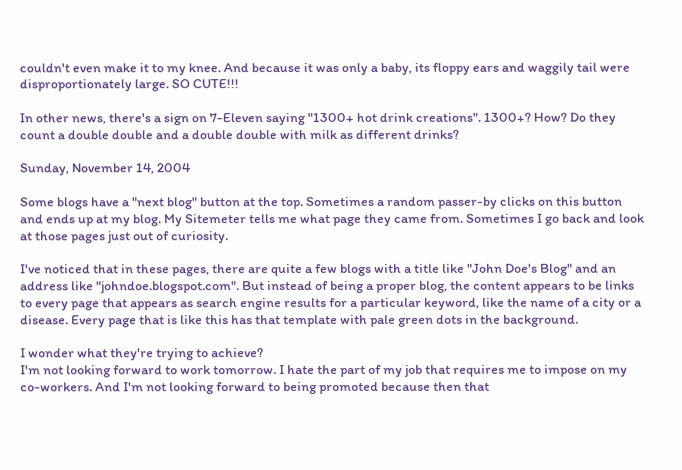couldn't even make it to my knee. And because it was only a baby, its floppy ears and waggily tail were disproportionately large. SO CUTE!!!

In other news, there's a sign on 7-Eleven saying "1300+ hot drink creations". 1300+? How? Do they count a double double and a double double with milk as different drinks?

Sunday, November 14, 2004

Some blogs have a "next blog" button at the top. Sometimes a random passer-by clicks on this button and ends up at my blog. My Sitemeter tells me what page they came from. Sometimes I go back and look at those pages just out of curiosity.

I've noticed that in these pages, there are quite a few blogs with a title like "John Doe's Blog" and an address like "johndoe.blogspot.com". But instead of being a proper blog, the content appears to be links to every page that appears as search engine results for a particular keyword, like the name of a city or a disease. Every page that is like this has that template with pale green dots in the background.

I wonder what they're trying to achieve?
I'm not looking forward to work tomorrow. I hate the part of my job that requires me to impose on my co-workers. And I'm not looking forward to being promoted because then that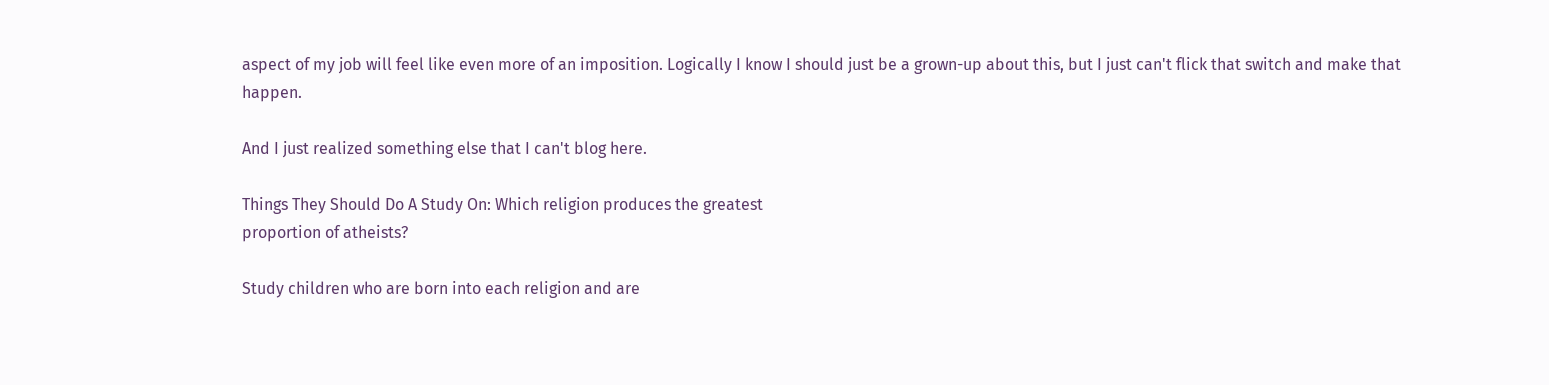aspect of my job will feel like even more of an imposition. Logically I know I should just be a grown-up about this, but I just can't flick that switch and make that happen.

And I just realized something else that I can't blog here.

Things They Should Do A Study On: Which religion produces the greatest
proportion of atheists?

Study children who are born into each religion and are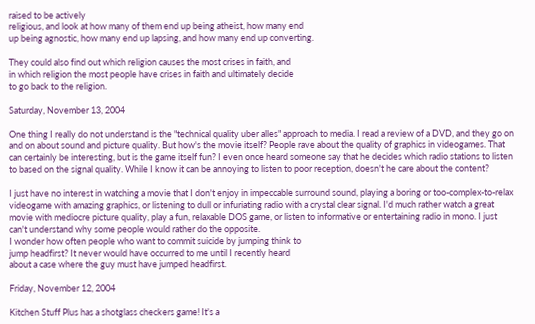raised to be actively
religious, and look at how many of them end up being atheist, how many end
up being agnostic, how many end up lapsing, and how many end up converting.

They could also find out which religion causes the most crises in faith, and
in which religion the most people have crises in faith and ultimately decide
to go back to the religion.

Saturday, November 13, 2004

One thing I really do not understand is the "technical quality uber alles" approach to media. I read a review of a DVD, and they go on and on about sound and picture quality. But how's the movie itself? People rave about the quality of graphics in videogames. That can certainly be interesting, but is the game itself fun? I even once heard someone say that he decides which radio stations to listen to based on the signal quality. While I know it can be annoying to listen to poor reception, doesn't he care about the content?

I just have no interest in watching a movie that I don't enjoy in impeccable surround sound, playing a boring or too-complex-to-relax videogame with amazing graphics, or listening to dull or infuriating radio with a crystal clear signal. I'd much rather watch a great movie with mediocre picture quality, play a fun, relaxable DOS game, or listen to informative or entertaining radio in mono. I just can't understand why some people would rather do the opposite.
I wonder how often people who want to commit suicide by jumping think to
jump headfirst? It never would have occurred to me until I recently heard
about a case where the guy must have jumped headfirst.

Friday, November 12, 2004

Kitchen Stuff Plus has a shotglass checkers game! It's a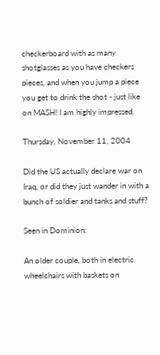checkerboard with as many shotglasses as you have checkers pieces, and when you jump a piece you get to drink the shot - just like on MASH! I am highly impressed.

Thursday, November 11, 2004

Did the US actually declare war on Iraq, or did they just wander in with a
bunch of soldier and tanks and stuff?

Seen in Dominion:

An older couple, both in electric wheelchairs with baskets on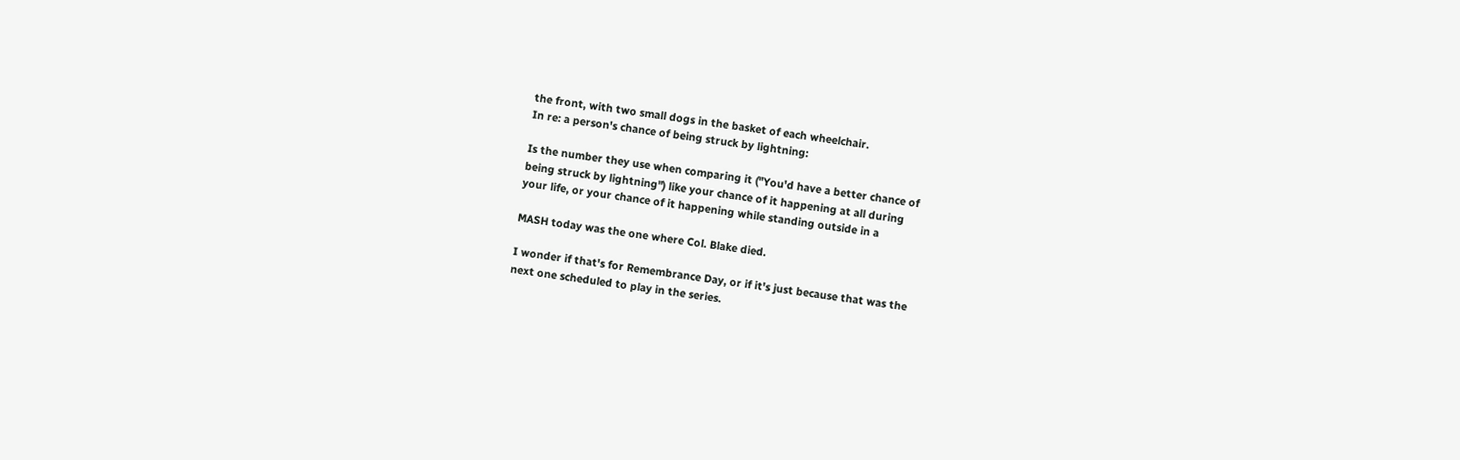the front, with two small dogs in the basket of each wheelchair.
In re: a person's chance of being struck by lightning:

Is the number they use when comparing it ("You'd have a better chance of
being struck by lightning") like your chance of it happening at all during
your life, or your chance of it happening while standing outside in a

MASH today was the one where Col. Blake died.

I wonder if that's for Remembrance Day, or if it's just because that was the
next one scheduled to play in the series.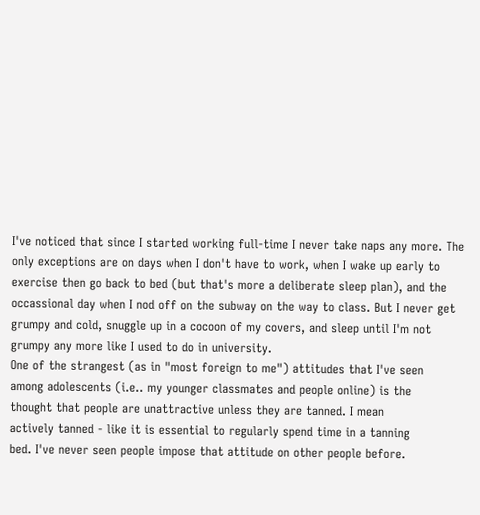I've noticed that since I started working full-time I never take naps any more. The only exceptions are on days when I don't have to work, when I wake up early to exercise then go back to bed (but that's more a deliberate sleep plan), and the occassional day when I nod off on the subway on the way to class. But I never get grumpy and cold, snuggle up in a cocoon of my covers, and sleep until I'm not grumpy any more like I used to do in university.
One of the strangest (as in "most foreign to me") attitudes that I've seen
among adolescents (i.e.. my younger classmates and people online) is the
thought that people are unattractive unless they are tanned. I mean
actively tanned - like it is essential to regularly spend time in a tanning
bed. I've never seen people impose that attitude on other people before.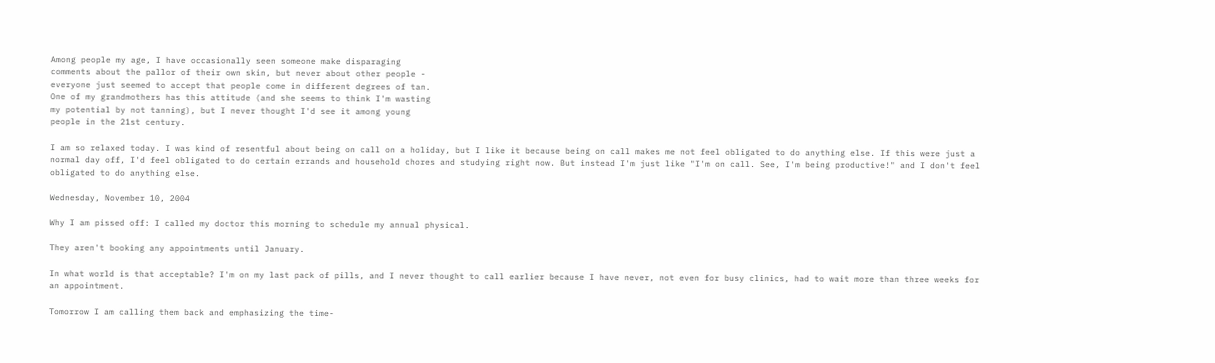Among people my age, I have occasionally seen someone make disparaging
comments about the pallor of their own skin, but never about other people -
everyone just seemed to accept that people come in different degrees of tan.
One of my grandmothers has this attitude (and she seems to think I'm wasting
my potential by not tanning), but I never thought I'd see it among young
people in the 21st century.

I am so relaxed today. I was kind of resentful about being on call on a holiday, but I like it because being on call makes me not feel obligated to do anything else. If this were just a normal day off, I'd feel obligated to do certain errands and household chores and studying right now. But instead I'm just like "I'm on call. See, I'm being productive!" and I don't feel obligated to do anything else.

Wednesday, November 10, 2004

Why I am pissed off: I called my doctor this morning to schedule my annual physical.

They aren't booking any appointments until January.

In what world is that acceptable? I'm on my last pack of pills, and I never thought to call earlier because I have never, not even for busy clinics, had to wait more than three weeks for an appointment.

Tomorrow I am calling them back and emphasizing the time-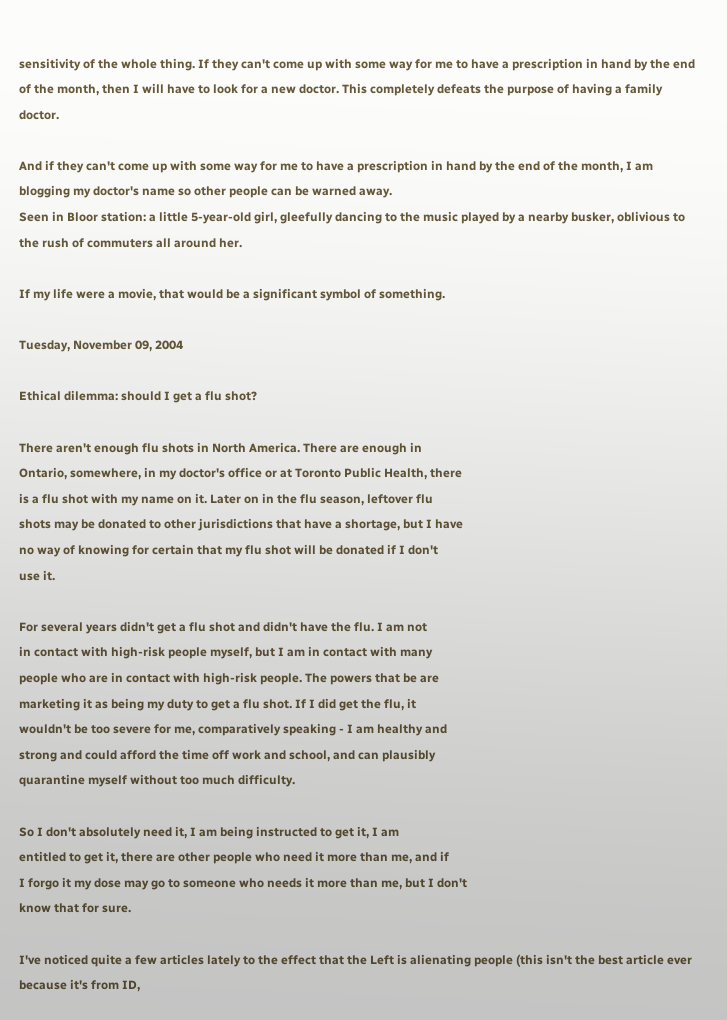sensitivity of the whole thing. If they can't come up with some way for me to have a prescription in hand by the end of the month, then I will have to look for a new doctor. This completely defeats the purpose of having a family doctor.

And if they can't come up with some way for me to have a prescription in hand by the end of the month, I am blogging my doctor's name so other people can be warned away.
Seen in Bloor station: a little 5-year-old girl, gleefully dancing to the music played by a nearby busker, oblivious to the rush of commuters all around her.

If my life were a movie, that would be a significant symbol of something.

Tuesday, November 09, 2004

Ethical dilemma: should I get a flu shot?

There aren't enough flu shots in North America. There are enough in
Ontario, somewhere, in my doctor's office or at Toronto Public Health, there
is a flu shot with my name on it. Later on in the flu season, leftover flu
shots may be donated to other jurisdictions that have a shortage, but I have
no way of knowing for certain that my flu shot will be donated if I don't
use it.

For several years didn't get a flu shot and didn't have the flu. I am not
in contact with high-risk people myself, but I am in contact with many
people who are in contact with high-risk people. The powers that be are
marketing it as being my duty to get a flu shot. If I did get the flu, it
wouldn't be too severe for me, comparatively speaking - I am healthy and
strong and could afford the time off work and school, and can plausibly
quarantine myself without too much difficulty.

So I don't absolutely need it, I am being instructed to get it, I am
entitled to get it, there are other people who need it more than me, and if
I forgo it my dose may go to someone who needs it more than me, but I don't
know that for sure.

I've noticed quite a few articles lately to the effect that the Left is alienating people (this isn't the best article ever because it's from ID,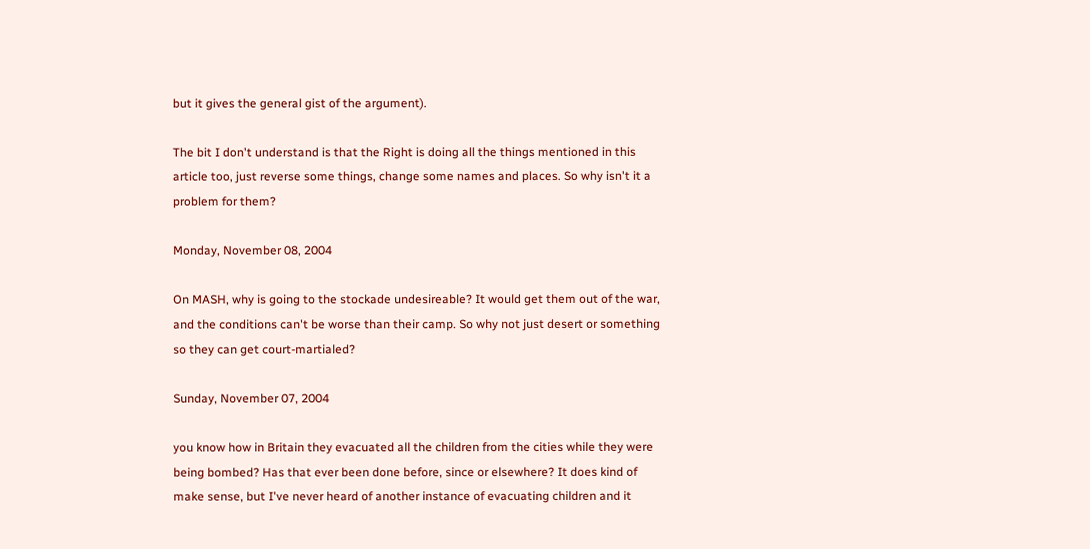but it gives the general gist of the argument).

The bit I don't understand is that the Right is doing all the things mentioned in this article too, just reverse some things, change some names and places. So why isn't it a problem for them?

Monday, November 08, 2004

On MASH, why is going to the stockade undesireable? It would get them out of the war, and the conditions can't be worse than their camp. So why not just desert or something so they can get court-martialed?

Sunday, November 07, 2004

you know how in Britain they evacuated all the children from the cities while they were being bombed? Has that ever been done before, since or elsewhere? It does kind of make sense, but I've never heard of another instance of evacuating children and it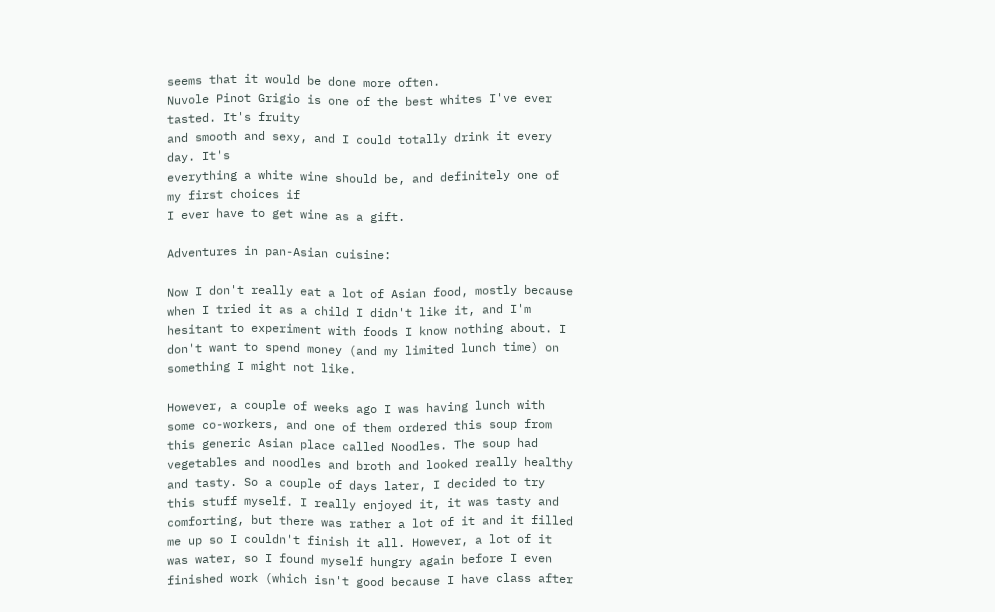seems that it would be done more often.
Nuvole Pinot Grigio is one of the best whites I've ever tasted. It's fruity
and smooth and sexy, and I could totally drink it every day. It's
everything a white wine should be, and definitely one of my first choices if
I ever have to get wine as a gift.

Adventures in pan-Asian cuisine:

Now I don't really eat a lot of Asian food, mostly because when I tried it as a child I didn't like it, and I'm hesitant to experiment with foods I know nothing about. I don't want to spend money (and my limited lunch time) on something I might not like.

However, a couple of weeks ago I was having lunch with some co-workers, and one of them ordered this soup from this generic Asian place called Noodles. The soup had vegetables and noodles and broth and looked really healthy and tasty. So a couple of days later, I decided to try this stuff myself. I really enjoyed it, it was tasty and comforting, but there was rather a lot of it and it filled me up so I couldn't finish it all. However, a lot of it was water, so I found myself hungry again before I even finished work (which isn't good because I have class after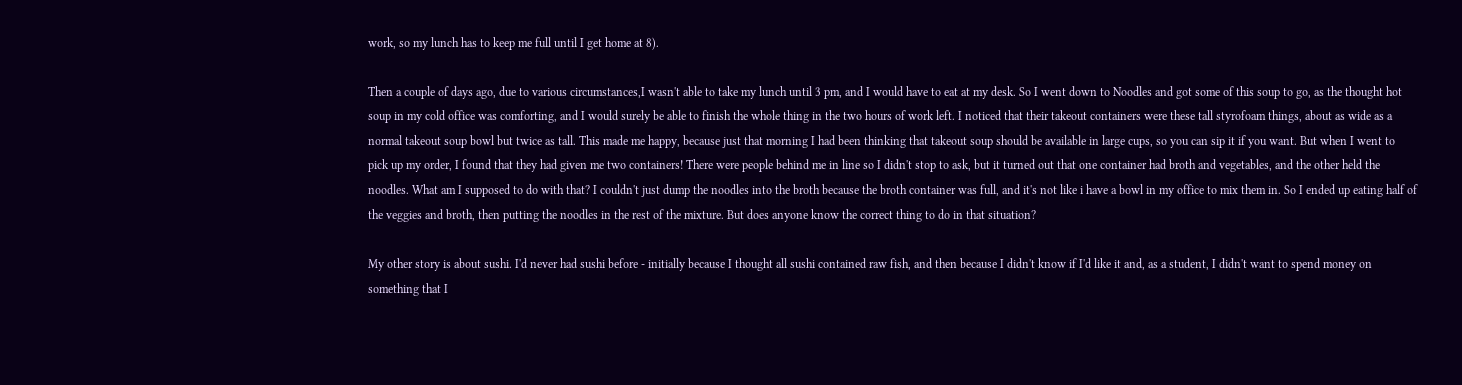work, so my lunch has to keep me full until I get home at 8).

Then a couple of days ago, due to various circumstances,I wasn't able to take my lunch until 3 pm, and I would have to eat at my desk. So I went down to Noodles and got some of this soup to go, as the thought hot soup in my cold office was comforting, and I would surely be able to finish the whole thing in the two hours of work left. I noticed that their takeout containers were these tall styrofoam things, about as wide as a normal takeout soup bowl but twice as tall. This made me happy, because just that morning I had been thinking that takeout soup should be available in large cups, so you can sip it if you want. But when I went to pick up my order, I found that they had given me two containers! There were people behind me in line so I didn't stop to ask, but it turned out that one container had broth and vegetables, and the other held the noodles. What am I supposed to do with that? I couldn't just dump the noodles into the broth because the broth container was full, and it's not like i have a bowl in my office to mix them in. So I ended up eating half of the veggies and broth, then putting the noodles in the rest of the mixture. But does anyone know the correct thing to do in that situation?

My other story is about sushi. I'd never had sushi before - initially because I thought all sushi contained raw fish, and then because I didn't know if I'd like it and, as a student, I didn't want to spend money on something that I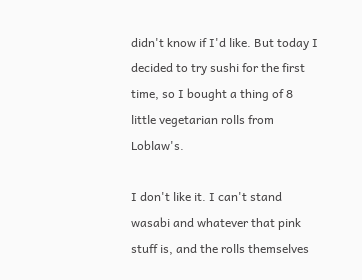didn't know if I'd like. But today I decided to try sushi for the first time, so I bought a thing of 8 little vegetarian rolls from Loblaw's.

I don't like it. I can't stand wasabi and whatever that pink stuff is, and the rolls themselves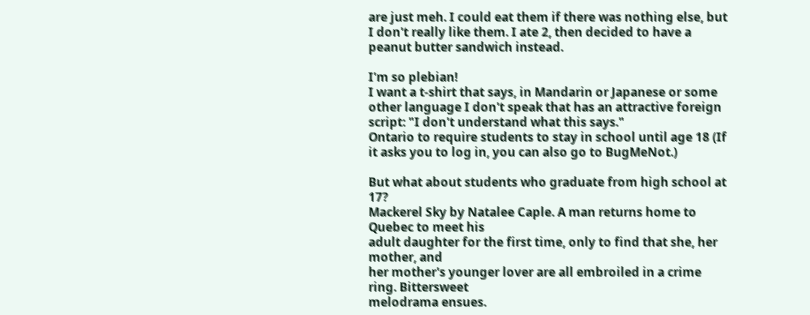are just meh. I could eat them if there was nothing else, but I don't really like them. I ate 2, then decided to have a peanut butter sandwich instead.

I'm so plebian!
I want a t-shirt that says, in Mandarin or Japanese or some other language I don't speak that has an attractive foreign script: "I don't understand what this says."
Ontario to require students to stay in school until age 18 (If it asks you to log in, you can also go to BugMeNot.)

But what about students who graduate from high school at 17?
Mackerel Sky by Natalee Caple. A man returns home to Quebec to meet his
adult daughter for the first time, only to find that she, her mother, and
her mother's younger lover are all embroiled in a crime ring. Bittersweet
melodrama ensues.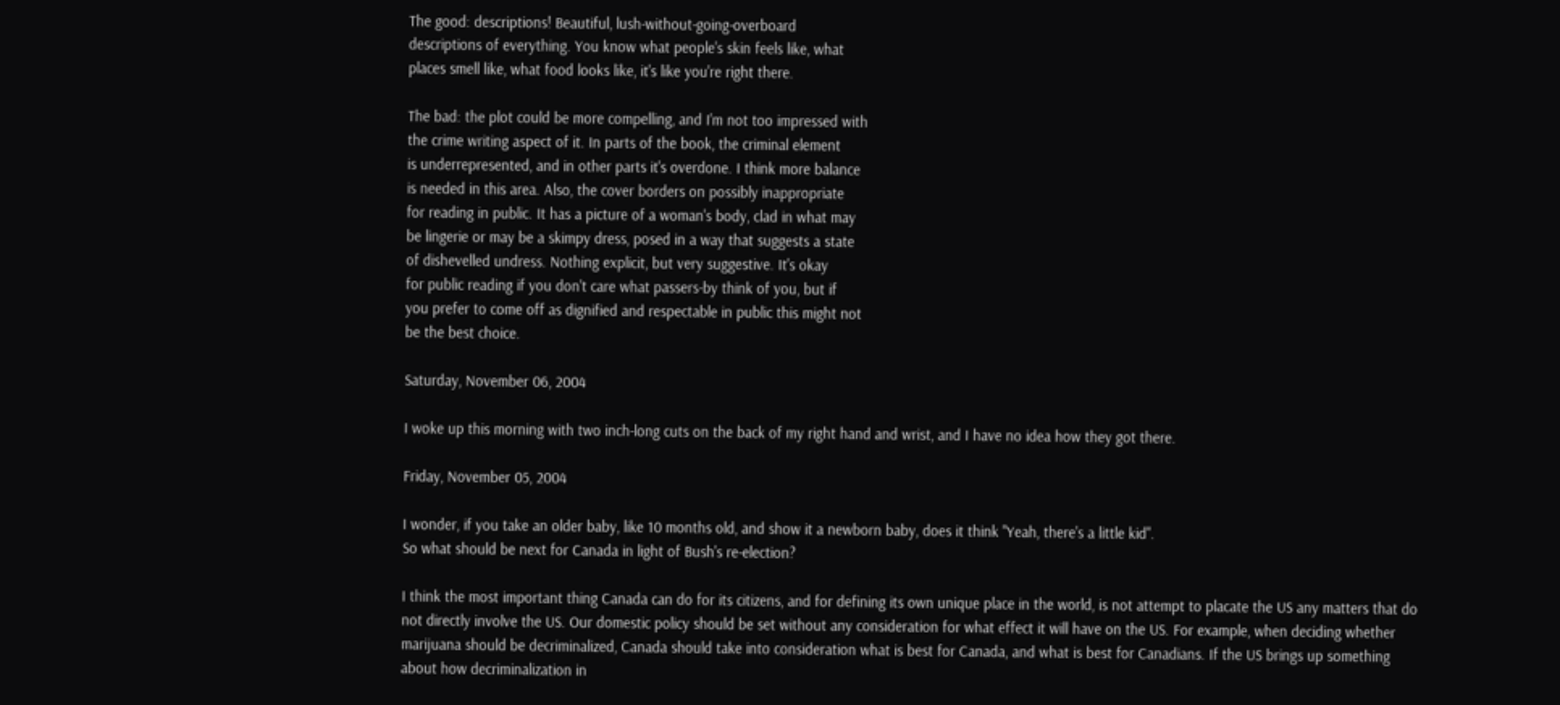The good: descriptions! Beautiful, lush-without-going-overboard
descriptions of everything. You know what people's skin feels like, what
places smell like, what food looks like, it's like you're right there.

The bad: the plot could be more compelling, and I'm not too impressed with
the crime writing aspect of it. In parts of the book, the criminal element
is underrepresented, and in other parts it's overdone. I think more balance
is needed in this area. Also, the cover borders on possibly inappropriate
for reading in public. It has a picture of a woman's body, clad in what may
be lingerie or may be a skimpy dress, posed in a way that suggests a state
of dishevelled undress. Nothing explicit, but very suggestive. It's okay
for public reading if you don't care what passers-by think of you, but if
you prefer to come off as dignified and respectable in public this might not
be the best choice.

Saturday, November 06, 2004

I woke up this morning with two inch-long cuts on the back of my right hand and wrist, and I have no idea how they got there.

Friday, November 05, 2004

I wonder, if you take an older baby, like 10 months old, and show it a newborn baby, does it think "Yeah, there's a little kid".
So what should be next for Canada in light of Bush's re-election?

I think the most important thing Canada can do for its citizens, and for defining its own unique place in the world, is not attempt to placate the US any matters that do not directly involve the US. Our domestic policy should be set without any consideration for what effect it will have on the US. For example, when deciding whether marijuana should be decriminalized, Canada should take into consideration what is best for Canada, and what is best for Canadians. If the US brings up something about how decriminalization in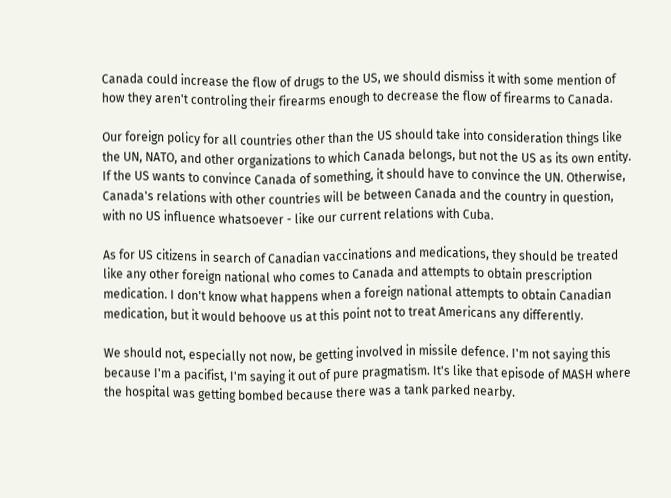Canada could increase the flow of drugs to the US, we should dismiss it with some mention of how they aren't controling their firearms enough to decrease the flow of firearms to Canada.

Our foreign policy for all countries other than the US should take into consideration things like the UN, NATO, and other organizations to which Canada belongs, but not the US as its own entity. If the US wants to convince Canada of something, it should have to convince the UN. Otherwise, Canada's relations with other countries will be between Canada and the country in question, with no US influence whatsoever - like our current relations with Cuba.

As for US citizens in search of Canadian vaccinations and medications, they should be treated like any other foreign national who comes to Canada and attempts to obtain prescription medication. I don't know what happens when a foreign national attempts to obtain Canadian medication, but it would behoove us at this point not to treat Americans any differently.

We should not, especially not now, be getting involved in missile defence. I'm not saying this because I'm a pacifist, I'm saying it out of pure pragmatism. It's like that episode of MASH where the hospital was getting bombed because there was a tank parked nearby.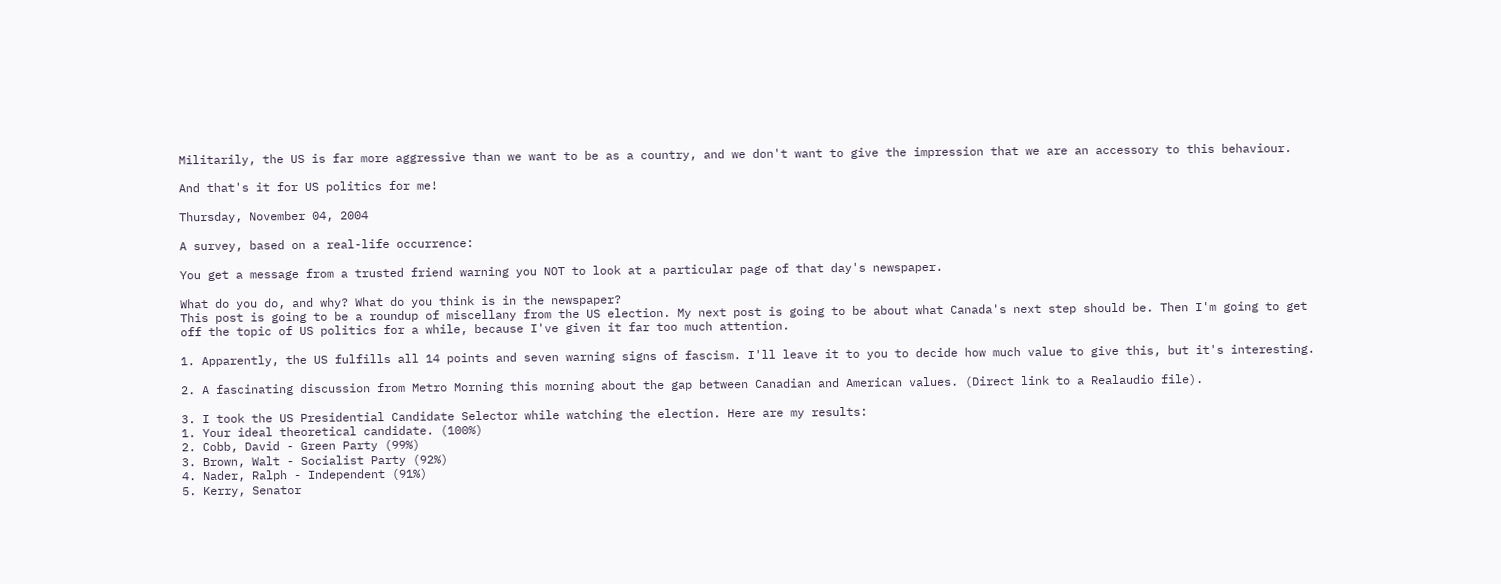Militarily, the US is far more aggressive than we want to be as a country, and we don't want to give the impression that we are an accessory to this behaviour.

And that's it for US politics for me!

Thursday, November 04, 2004

A survey, based on a real-life occurrence:

You get a message from a trusted friend warning you NOT to look at a particular page of that day's newspaper.

What do you do, and why? What do you think is in the newspaper?
This post is going to be a roundup of miscellany from the US election. My next post is going to be about what Canada's next step should be. Then I'm going to get off the topic of US politics for a while, because I've given it far too much attention.

1. Apparently, the US fulfills all 14 points and seven warning signs of fascism. I'll leave it to you to decide how much value to give this, but it's interesting.

2. A fascinating discussion from Metro Morning this morning about the gap between Canadian and American values. (Direct link to a Realaudio file).

3. I took the US Presidential Candidate Selector while watching the election. Here are my results:
1. Your ideal theoretical candidate. (100%)
2. Cobb, David - Green Party (99%)
3. Brown, Walt - Socialist Party (92%)
4. Nader, Ralph - Independent (91%)
5. Kerry, Senator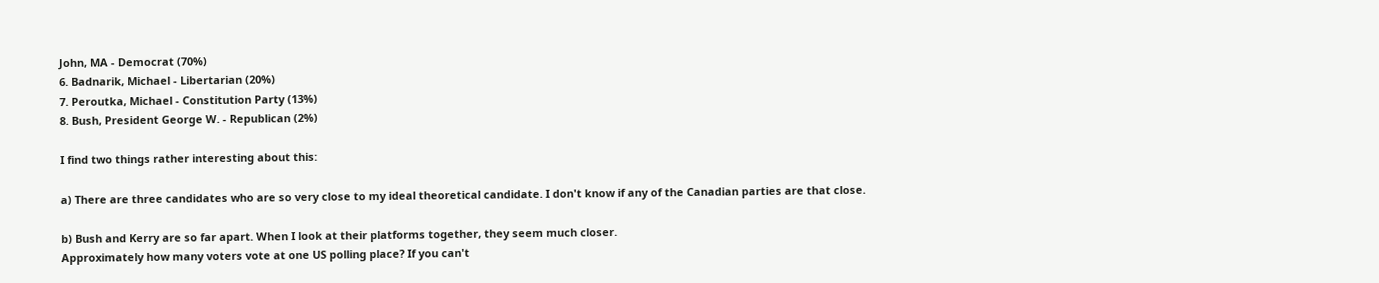John, MA - Democrat (70%)
6. Badnarik, Michael - Libertarian (20%)
7. Peroutka, Michael - Constitution Party (13%)
8. Bush, President George W. - Republican (2%)

I find two things rather interesting about this:

a) There are three candidates who are so very close to my ideal theoretical candidate. I don't know if any of the Canadian parties are that close.

b) Bush and Kerry are so far apart. When I look at their platforms together, they seem much closer.
Approximately how many voters vote at one US polling place? If you can't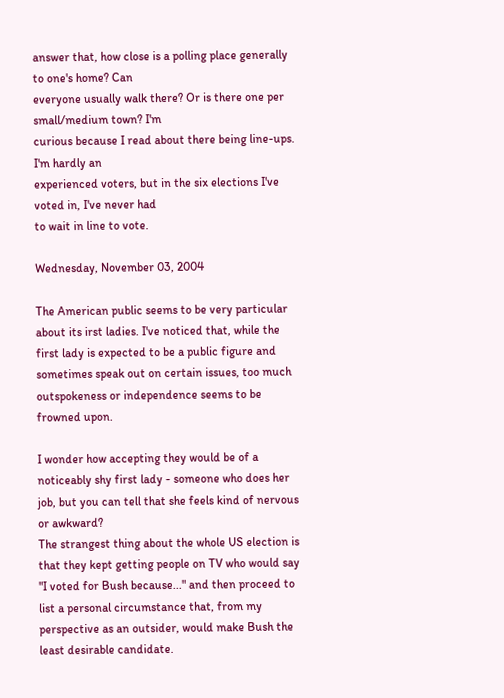answer that, how close is a polling place generally to one's home? Can
everyone usually walk there? Or is there one per small/medium town? I'm
curious because I read about there being line-ups. I'm hardly an
experienced voters, but in the six elections I've voted in, I've never had
to wait in line to vote.

Wednesday, November 03, 2004

The American public seems to be very particular about its irst ladies. I've noticed that, while the first lady is expected to be a public figure and sometimes speak out on certain issues, too much outspokeness or independence seems to be frowned upon.

I wonder how accepting they would be of a noticeably shy first lady - someone who does her job, but you can tell that she feels kind of nervous or awkward?
The strangest thing about the whole US election is that they kept getting people on TV who would say "I voted for Bush because..." and then proceed to list a personal circumstance that, from my perspective as an outsider, would make Bush the least desirable candidate.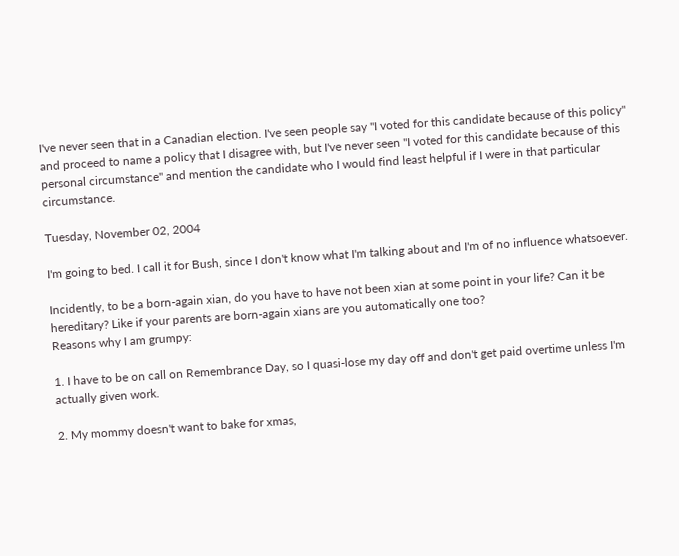I've never seen that in a Canadian election. I've seen people say "I voted for this candidate because of this policy" and proceed to name a policy that I disagree with, but I've never seen "I voted for this candidate because of this personal circumstance" and mention the candidate who I would find least helpful if I were in that particular circumstance.

Tuesday, November 02, 2004

I'm going to bed. I call it for Bush, since I don't know what I'm talking about and I'm of no influence whatsoever.

Incidently, to be a born-again xian, do you have to have not been xian at some point in your life? Can it be hereditary? Like if your parents are born-again xians are you automatically one too?
Reasons why I am grumpy:

1. I have to be on call on Remembrance Day, so I quasi-lose my day off and don't get paid overtime unless I'm actually given work.

2. My mommy doesn't want to bake for xmas,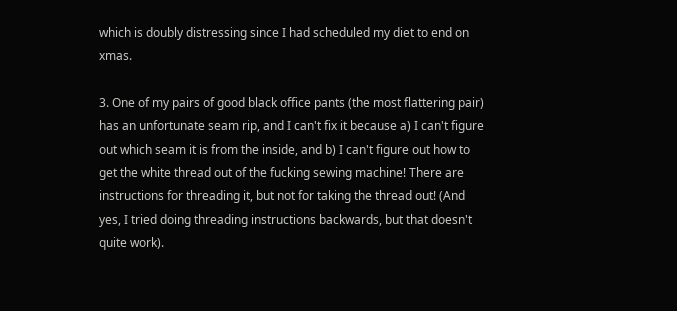which is doubly distressing since I had scheduled my diet to end on xmas.

3. One of my pairs of good black office pants (the most flattering pair) has an unfortunate seam rip, and I can't fix it because a) I can't figure out which seam it is from the inside, and b) I can't figure out how to get the white thread out of the fucking sewing machine! There are instructions for threading it, but not for taking the thread out! (And yes, I tried doing threading instructions backwards, but that doesn't quite work).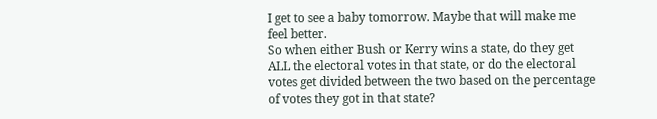I get to see a baby tomorrow. Maybe that will make me feel better.
So when either Bush or Kerry wins a state, do they get ALL the electoral votes in that state, or do the electoral votes get divided between the two based on the percentage of votes they got in that state?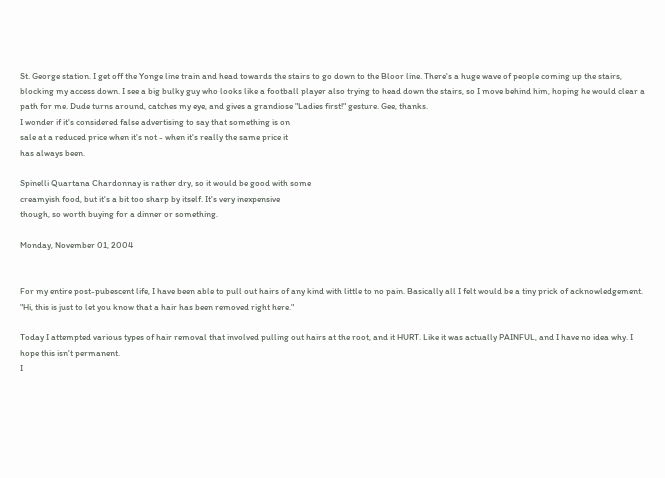St. George station. I get off the Yonge line train and head towards the stairs to go down to the Bloor line. There's a huge wave of people coming up the stairs, blocking my access down. I see a big bulky guy who looks like a football player also trying to head down the stairs, so I move behind him, hoping he would clear a path for me. Dude turns around, catches my eye, and gives a grandiose "Ladies first!" gesture. Gee, thanks.
I wonder if it's considered false advertising to say that something is on
sale at a reduced price when it's not - when it's really the same price it
has always been.

Spinelli Quartana Chardonnay is rather dry, so it would be good with some
creamyish food, but it's a bit too sharp by itself. It's very inexpensive
though, so worth buying for a dinner or something.

Monday, November 01, 2004


For my entire post-pubescent life, I have been able to pull out hairs of any kind with little to no pain. Basically all I felt would be a tiny prick of acknowledgement. "Hi, this is just to let you know that a hair has been removed right here."

Today I attempted various types of hair removal that involved pulling out hairs at the root, and it HURT. Like it was actually PAINFUL, and I have no idea why. I hope this isn't permanent.
I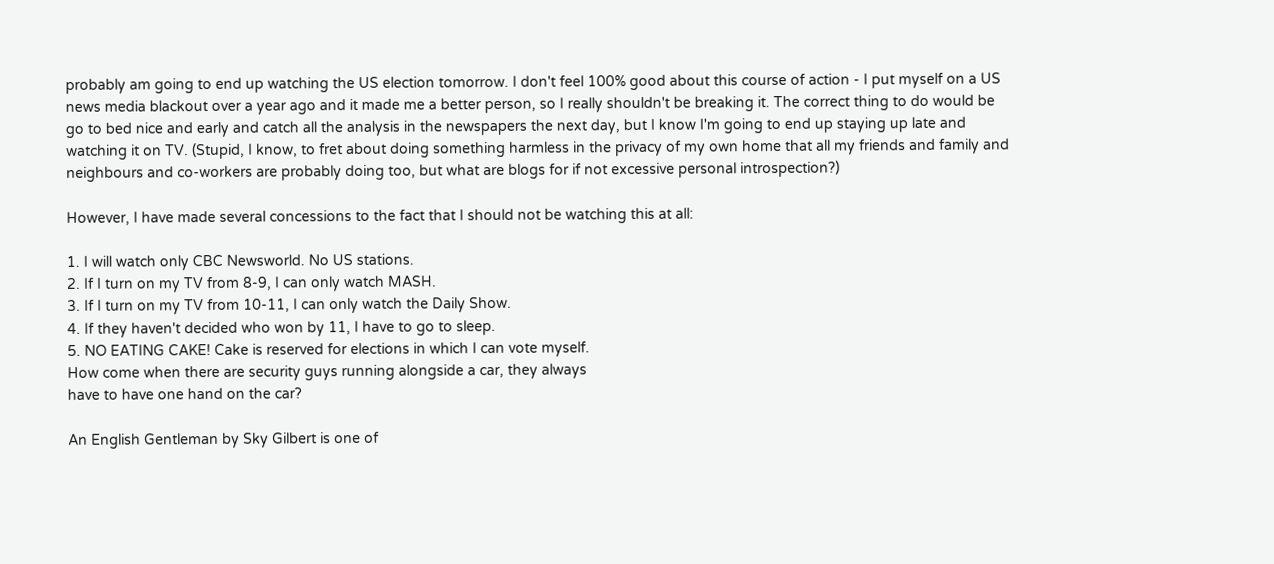probably am going to end up watching the US election tomorrow. I don't feel 100% good about this course of action - I put myself on a US news media blackout over a year ago and it made me a better person, so I really shouldn't be breaking it. The correct thing to do would be go to bed nice and early and catch all the analysis in the newspapers the next day, but I know I'm going to end up staying up late and watching it on TV. (Stupid, I know, to fret about doing something harmless in the privacy of my own home that all my friends and family and neighbours and co-workers are probably doing too, but what are blogs for if not excessive personal introspection?)

However, I have made several concessions to the fact that I should not be watching this at all:

1. I will watch only CBC Newsworld. No US stations.
2. If I turn on my TV from 8-9, I can only watch MASH.
3. If I turn on my TV from 10-11, I can only watch the Daily Show.
4. If they haven't decided who won by 11, I have to go to sleep.
5. NO EATING CAKE! Cake is reserved for elections in which I can vote myself.
How come when there are security guys running alongside a car, they always
have to have one hand on the car?

An English Gentleman by Sky Gilbert is one of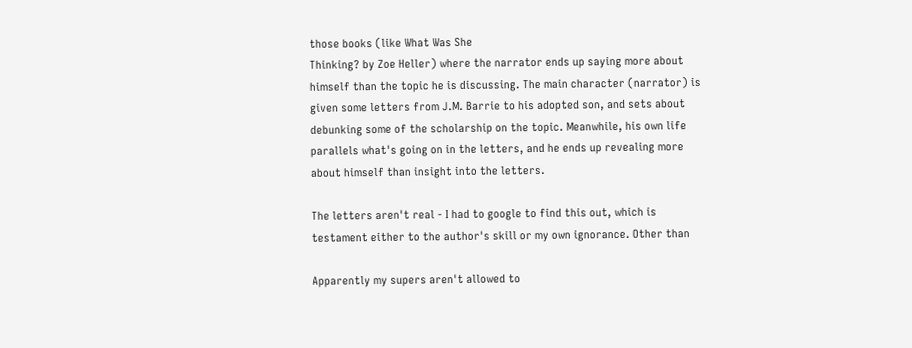those books (like What Was She
Thinking? by Zoe Heller) where the narrator ends up saying more about
himself than the topic he is discussing. The main character (narrator) is
given some letters from J.M. Barrie to his adopted son, and sets about
debunking some of the scholarship on the topic. Meanwhile, his own life
parallels what's going on in the letters, and he ends up revealing more
about himself than insight into the letters.

The letters aren't real - I had to google to find this out, which is
testament either to the author's skill or my own ignorance. Other than

Apparently my supers aren't allowed to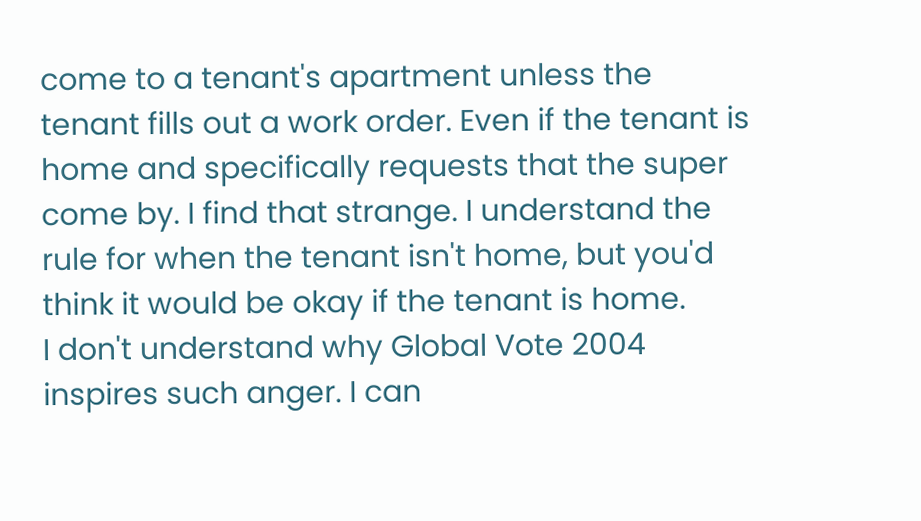come to a tenant's apartment unless the tenant fills out a work order. Even if the tenant is home and specifically requests that the super come by. I find that strange. I understand the rule for when the tenant isn't home, but you'd think it would be okay if the tenant is home.
I don't understand why Global Vote 2004 inspires such anger. I can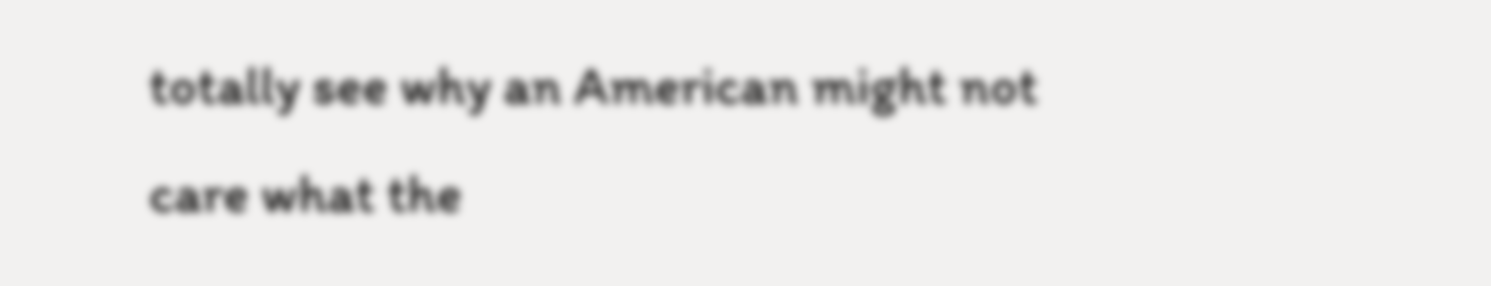totally see why an American might not care what the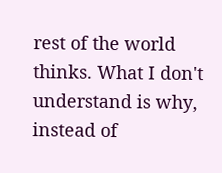rest of the world thinks. What I don't understand is why, instead of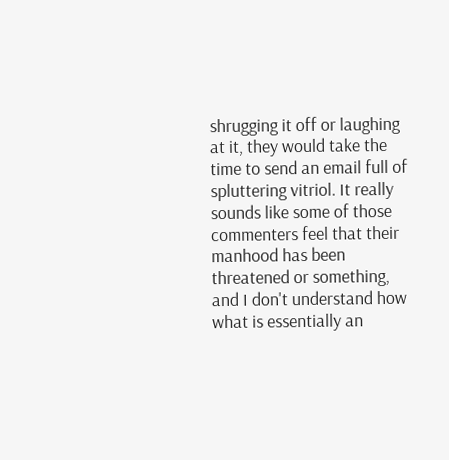shrugging it off or laughing at it, they would take the time to send an email full of spluttering vitriol. It really sounds like some of those commenters feel that their manhood has been threatened or something, and I don't understand how what is essentially an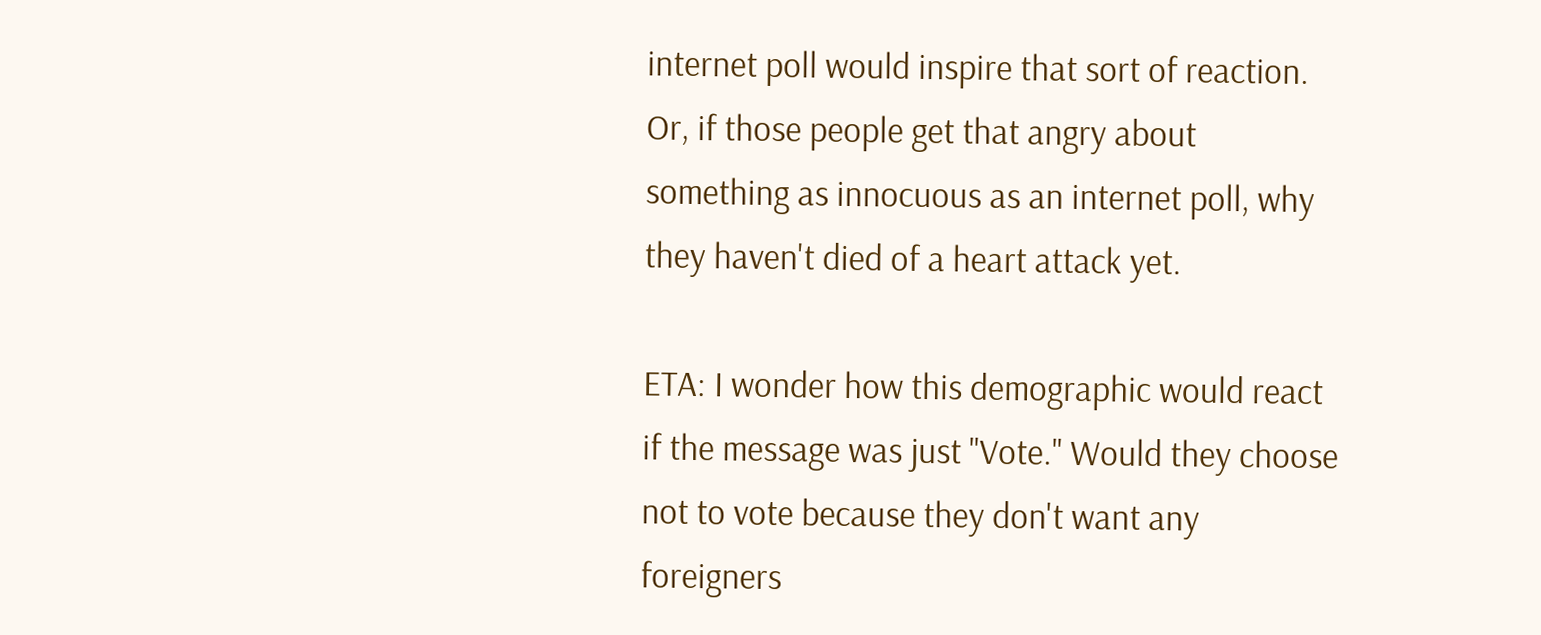internet poll would inspire that sort of reaction. Or, if those people get that angry about something as innocuous as an internet poll, why they haven't died of a heart attack yet.

ETA: I wonder how this demographic would react if the message was just "Vote." Would they choose not to vote because they don't want any foreigners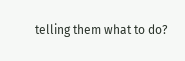telling them what to do?